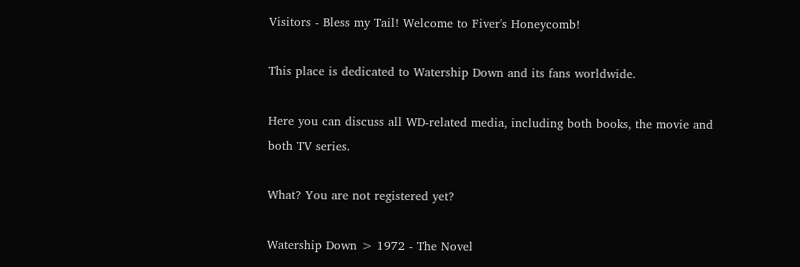Visitors - Bless my Tail! Welcome to Fiver's Honeycomb!

This place is dedicated to Watership Down and its fans worldwide.

Here you can discuss all WD-related media, including both books, the movie and both TV series.

What? You are not registered yet?

Watership Down > 1972 - The Novel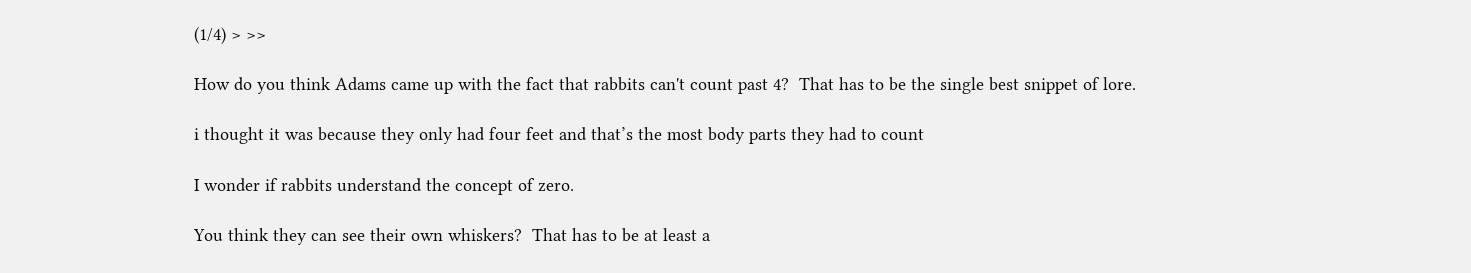(1/4) > >>

How do you think Adams came up with the fact that rabbits can't count past 4?  That has to be the single best snippet of lore.

i thought it was because they only had four feet and that’s the most body parts they had to count

I wonder if rabbits understand the concept of zero.

You think they can see their own whiskers?  That has to be at least a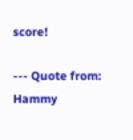score!

--- Quote from: Hammy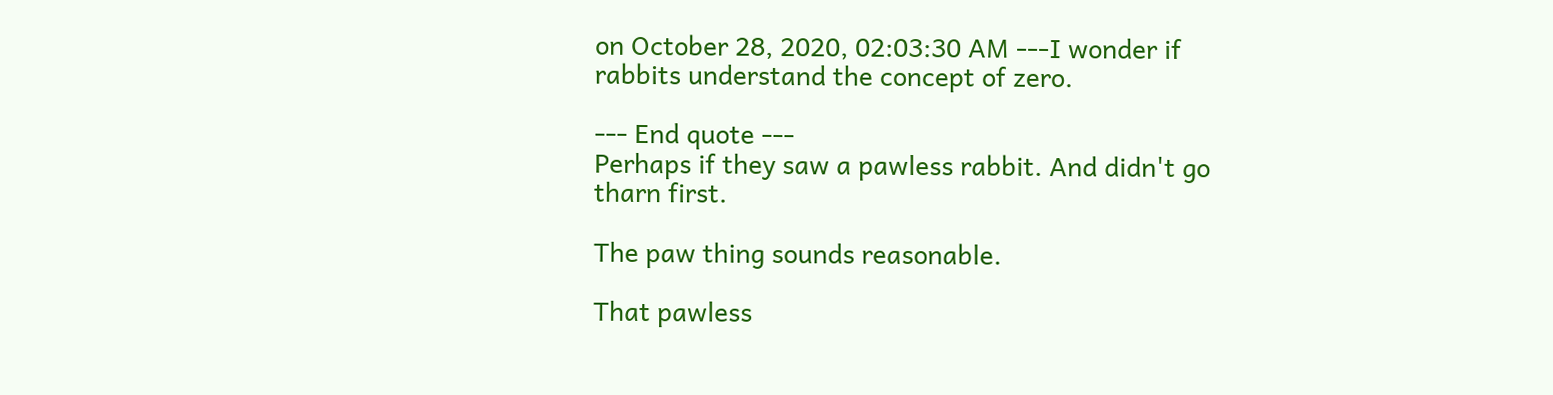on October 28, 2020, 02:03:30 AM ---I wonder if rabbits understand the concept of zero.

--- End quote ---
Perhaps if they saw a pawless rabbit. And didn't go tharn first.

The paw thing sounds reasonable.

That pawless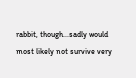rabbit, though...sadly would most likely not survive very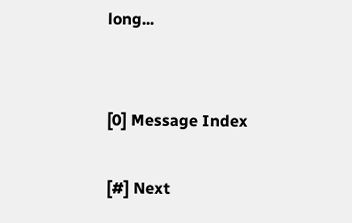long...


[0] Message Index

[#] Next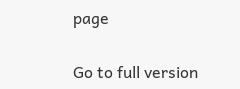page

Go to full version